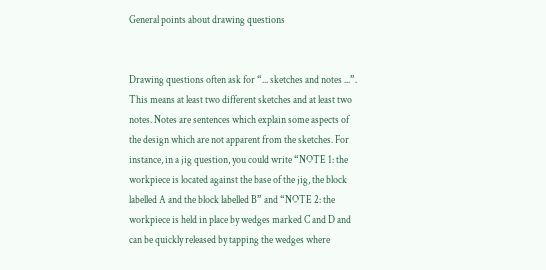General points about drawing questions


Drawing questions often ask for “... sketches and notes ...”. This means at least two different sketches and at least two notes. Notes are sentences which explain some aspects of the design which are not apparent from the sketches. For instance, in a jig question, you could write “NOTE 1: the workpiece is located against the base of the jig, the block labelled A and the block labelled B” and “NOTE 2: the workpiece is held in place by wedges marked C and D and can be quickly released by tapping the wedges where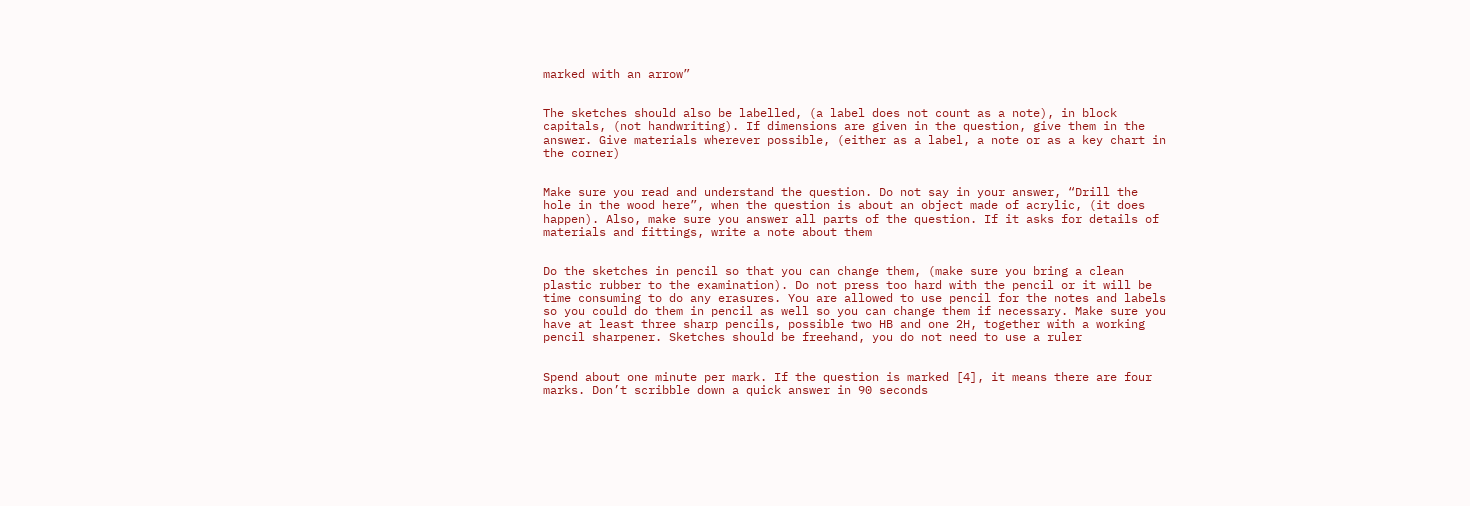marked with an arrow”


The sketches should also be labelled, (a label does not count as a note), in block capitals, (not handwriting). If dimensions are given in the question, give them in the answer. Give materials wherever possible, (either as a label, a note or as a key chart in the corner)


Make sure you read and understand the question. Do not say in your answer, “Drill the hole in the wood here”, when the question is about an object made of acrylic, (it does happen). Also, make sure you answer all parts of the question. If it asks for details of materials and fittings, write a note about them


Do the sketches in pencil so that you can change them, (make sure you bring a clean plastic rubber to the examination). Do not press too hard with the pencil or it will be time consuming to do any erasures. You are allowed to use pencil for the notes and labels so you could do them in pencil as well so you can change them if necessary. Make sure you have at least three sharp pencils, possible two HB and one 2H, together with a working pencil sharpener. Sketches should be freehand, you do not need to use a ruler


Spend about one minute per mark. If the question is marked [4], it means there are four marks. Don’t scribble down a quick answer in 90 seconds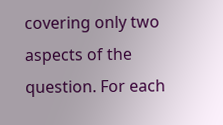covering only two aspects of the question. For each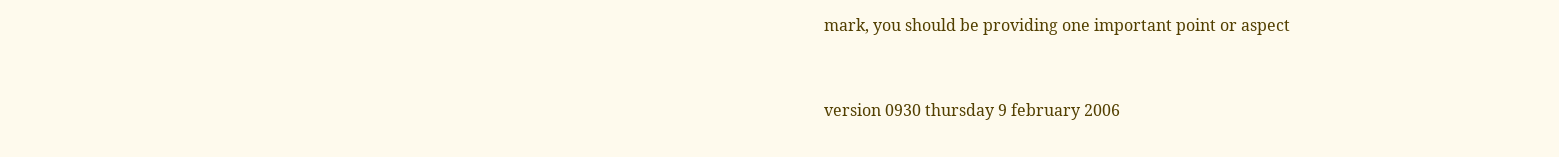mark, you should be providing one important point or aspect


version 0930 thursday 9 february 2006